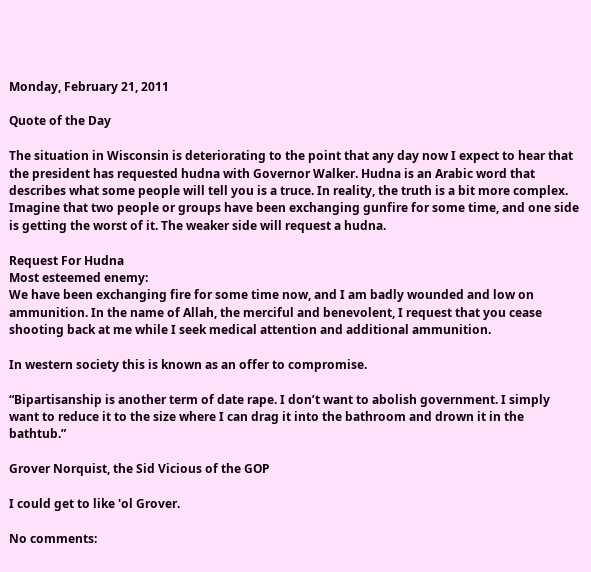Monday, February 21, 2011

Quote of the Day

The situation in Wisconsin is deteriorating to the point that any day now I expect to hear that the president has requested hudna with Governor Walker. Hudna is an Arabic word that describes what some people will tell you is a truce. In reality, the truth is a bit more complex. Imagine that two people or groups have been exchanging gunfire for some time, and one side is getting the worst of it. The weaker side will request a hudna.

Request For Hudna
Most esteemed enemy:
We have been exchanging fire for some time now, and I am badly wounded and low on ammunition. In the name of Allah, the merciful and benevolent, I request that you cease shooting back at me while I seek medical attention and additional ammunition.

In western society this is known as an offer to compromise.

“Bipartisanship is another term of date rape. I don’t want to abolish government. I simply want to reduce it to the size where I can drag it into the bathroom and drown it in the bathtub.”

Grover Norquist, the Sid Vicious of the GOP

I could get to like 'ol Grover.

No comments: